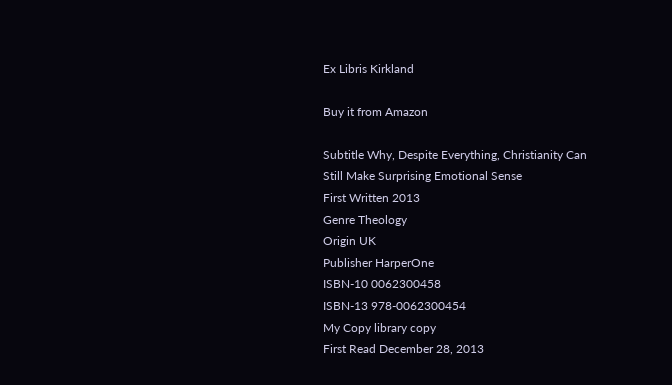Ex Libris Kirkland

Buy it from Amazon

Subtitle Why, Despite Everything, Christianity Can Still Make Surprising Emotional Sense
First Written 2013
Genre Theology
Origin UK
Publisher HarperOne
ISBN-10 0062300458
ISBN-13 978-0062300454
My Copy library copy
First Read December 28, 2013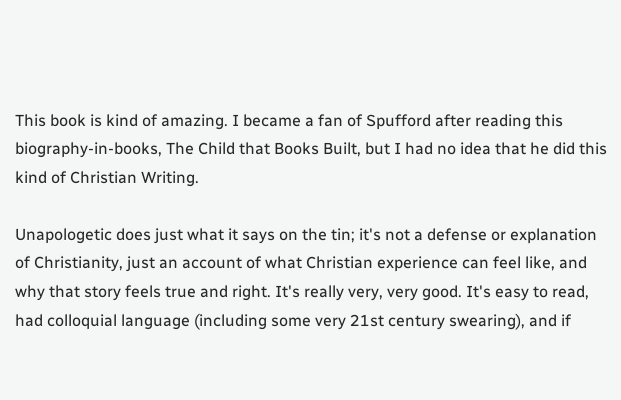This book is kind of amazing. I became a fan of Spufford after reading this biography-in-books, The Child that Books Built, but I had no idea that he did this kind of Christian Writing.

Unapologetic does just what it says on the tin; it's not a defense or explanation of Christianity, just an account of what Christian experience can feel like, and why that story feels true and right. It's really very, very good. It's easy to read, had colloquial language (including some very 21st century swearing), and if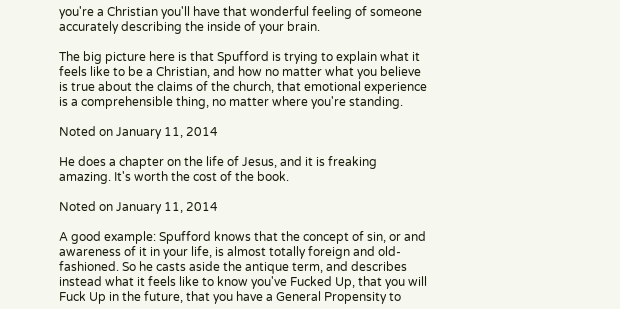you're a Christian you'll have that wonderful feeling of someone accurately describing the inside of your brain.

The big picture here is that Spufford is trying to explain what it feels like to be a Christian, and how no matter what you believe is true about the claims of the church, that emotional experience is a comprehensible thing, no matter where you're standing.

Noted on January 11, 2014

He does a chapter on the life of Jesus, and it is freaking amazing. It's worth the cost of the book.

Noted on January 11, 2014

A good example: Spufford knows that the concept of sin, or and awareness of it in your life, is almost totally foreign and old-fashioned. So he casts aside the antique term, and describes instead what it feels like to know you've Fucked Up, that you will Fuck Up in the future, that you have a General Propensity to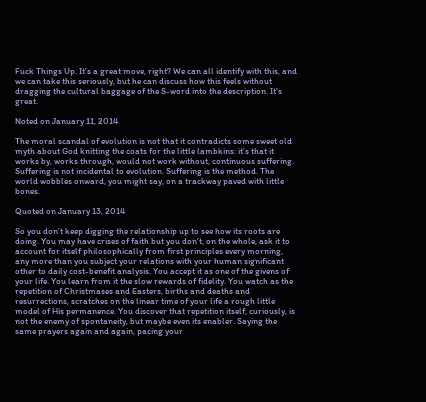Fuck Things Up. It's a great move, right? We can all identify with this, and we can take this seriously, but he can discuss how this feels without dragging the cultural baggage of the S-word into the description. It's great.

Noted on January 11, 2014

The moral scandal of evolution is not that it contradicts some sweet old myth about God knitting the coats for the little lambkins: it’s that it works by, works through, would not work without, continuous suffering. Suffering is not incidental to evolution. Suffering is the method. The world wobbles onward, you might say, on a trackway paved with little bones.

Quoted on January 13, 2014

So you don’t keep digging the relationship up to see how its roots are doing. You may have crises of faith but you don’t, on the whole, ask it to account for itself philosophically from first principles every morning, any more than you subject your relations with your human significant other to daily cost-benefit analysis. You accept it as one of the givens of your life. You learn from it the slow rewards of fidelity. You watch as the repetition of Christmases and Easters, births and deaths and resurrections, scratches on the linear time of your life a rough little model of His permanence. You discover that repetition itself, curiously, is not the enemy of spontaneity, but maybe even its enabler. Saying the same prayers again and again, pacing your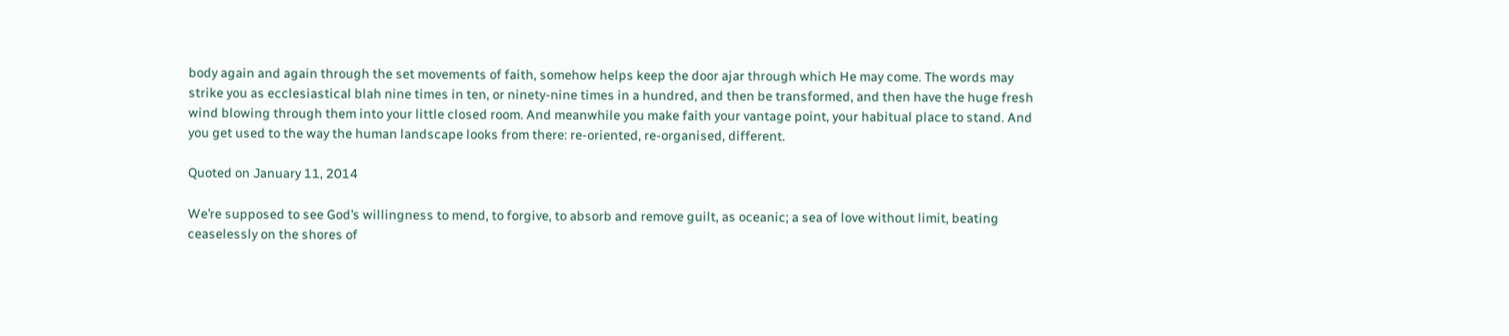body again and again through the set movements of faith, somehow helps keep the door ajar through which He may come. The words may strike you as ecclesiastical blah nine times in ten, or ninety-nine times in a hundred, and then be transformed, and then have the huge fresh wind blowing through them into your little closed room. And meanwhile you make faith your vantage point, your habitual place to stand. And you get used to the way the human landscape looks from there: re-oriented, re-organised, different.

Quoted on January 11, 2014

We’re supposed to see God’s willingness to mend, to forgive, to absorb and remove guilt, as oceanic; a sea of love without limit, beating ceaselessly on the shores of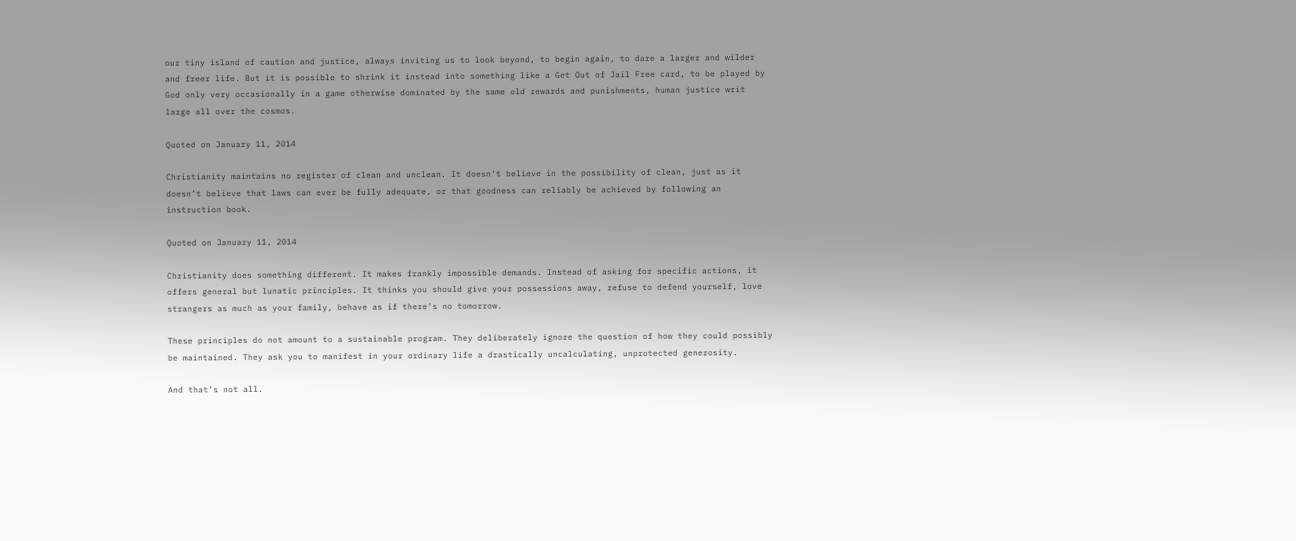our tiny island of caution and justice, always inviting us to look beyond, to begin again, to dare a larger and wilder and freer life. But it is possible to shrink it instead into something like a Get Out of Jail Free card, to be played by God only very occasionally in a game otherwise dominated by the same old rewards and punishments, human justice writ large all over the cosmos.

Quoted on January 11, 2014

Christianity maintains no register of clean and unclean. It doesn’t believe in the possibility of clean, just as it doesn’t believe that laws can ever be fully adequate, or that goodness can reliably be achieved by following an instruction book.

Quoted on January 11, 2014

Christianity does something different. It makes frankly impossible demands. Instead of asking for specific actions, it offers general but lunatic principles. It thinks you should give your possessions away, refuse to defend yourself, love strangers as much as your family, behave as if there’s no tomorrow.

These principles do not amount to a sustainable program. They deliberately ignore the question of how they could possibly be maintained. They ask you to manifest in your ordinary life a drastically uncalculating, unprotected generosity.

And that’s not all.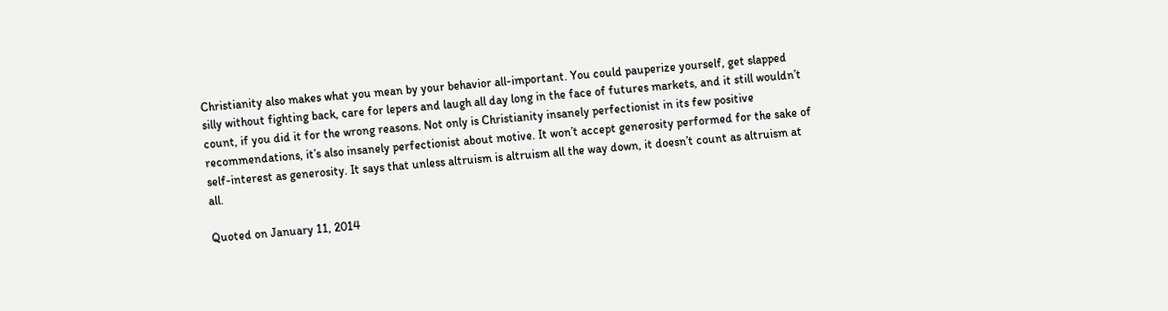Christianity also makes what you mean by your behavior all-important. You could pauperize yourself, get slapped silly without fighting back, care for lepers and laugh all day long in the face of futures markets, and it still wouldn’t count, if you did it for the wrong reasons. Not only is Christianity insanely perfectionist in its few positive recommendations, it’s also insanely perfectionist about motive. It won’t accept generosity performed for the sake of self-interest as generosity. It says that unless altruism is altruism all the way down, it doesn’t count as altruism at all.

Quoted on January 11, 2014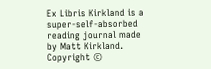Ex Libris Kirkland is a super-self-absorbed reading journal made by Matt Kirkland. Copyright ©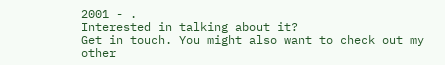2001 - .
Interested in talking about it?
Get in touch. You might also want to check out my other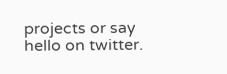projects or say hello on twitter.